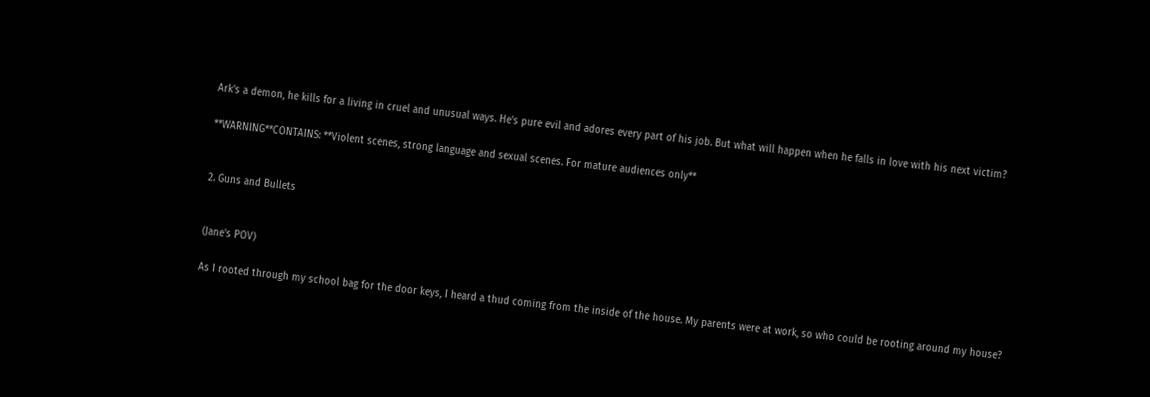Ark's a demon, he kills for a living in cruel and unusual ways. He's pure evil and adores every part of his job. But what will happen when he falls in love with his next victim?

**WARNING**CONTAINS: **Violent scenes, strong language and sexual scenes. For mature audiences only**


2. Guns and Bullets


(Jane's POV)

As I rooted through my school bag for the door keys, I heard a thud coming from the inside of the house. My parents were at work, so who could be rooting around my house?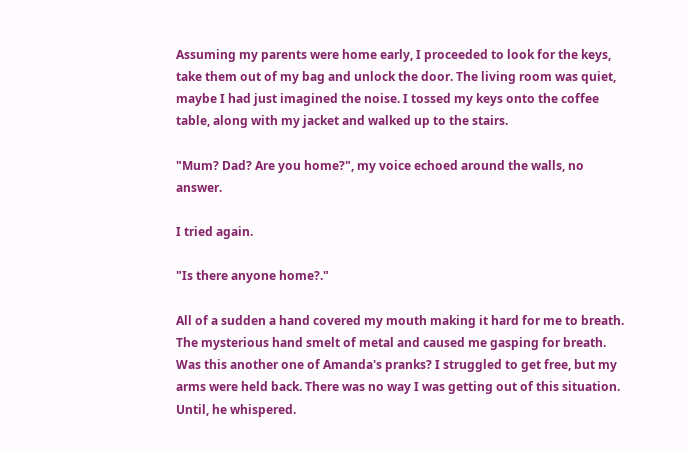Assuming my parents were home early, I proceeded to look for the keys, take them out of my bag and unlock the door. The living room was quiet, maybe I had just imagined the noise. I tossed my keys onto the coffee table, along with my jacket and walked up to the stairs.

"Mum? Dad? Are you home?", my voice echoed around the walls, no answer.

I tried again.

"Is there anyone home?."

All of a sudden a hand covered my mouth making it hard for me to breath. The mysterious hand smelt of metal and caused me gasping for breath. Was this another one of Amanda's pranks? I struggled to get free, but my arms were held back. There was no way I was getting out of this situation. Until, he whispered.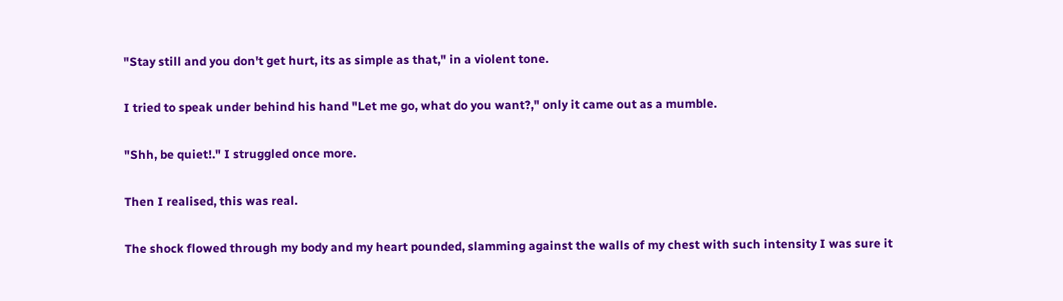"Stay still and you don't get hurt, its as simple as that," in a violent tone.

I tried to speak under behind his hand "Let me go, what do you want?," only it came out as a mumble.

"Shh, be quiet!." I struggled once more.

Then I realised, this was real.

The shock flowed through my body and my heart pounded, slamming against the walls of my chest with such intensity I was sure it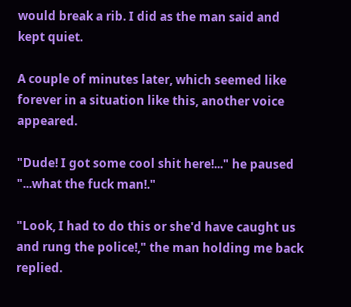would break a rib. I did as the man said and kept quiet.

A couple of minutes later, which seemed like forever in a situation like this, another voice appeared.

"Dude! I got some cool shit here!..." he paused "...what the fuck man!."

"Look, I had to do this or she'd have caught us and rung the police!," the man holding me back replied.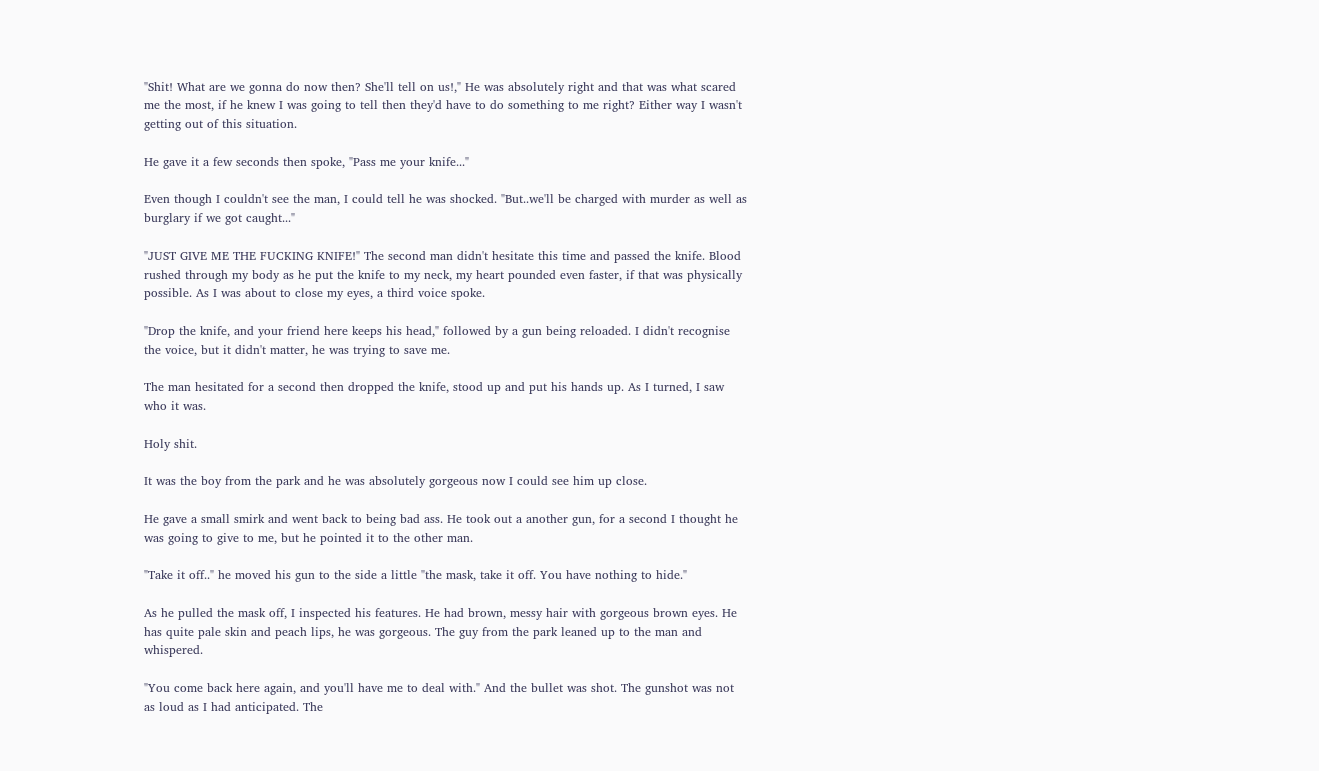"Shit! What are we gonna do now then? She'll tell on us!," He was absolutely right and that was what scared me the most, if he knew I was going to tell then they'd have to do something to me right? Either way I wasn't getting out of this situation.

He gave it a few seconds then spoke, "Pass me your knife..."

Even though I couldn't see the man, I could tell he was shocked. "But..we'll be charged with murder as well as burglary if we got caught..."

"JUST GIVE ME THE FUCKING KNIFE!" The second man didn't hesitate this time and passed the knife. Blood rushed through my body as he put the knife to my neck, my heart pounded even faster, if that was physically possible. As I was about to close my eyes, a third voice spoke.

"Drop the knife, and your friend here keeps his head," followed by a gun being reloaded. I didn't recognise the voice, but it didn't matter, he was trying to save me.

The man hesitated for a second then dropped the knife, stood up and put his hands up. As I turned, I saw who it was.

Holy shit.

It was the boy from the park and he was absolutely gorgeous now I could see him up close.

He gave a small smirk and went back to being bad ass. He took out a another gun, for a second I thought he was going to give to me, but he pointed it to the other man.

"Take it off.." he moved his gun to the side a little "the mask, take it off. You have nothing to hide."

As he pulled the mask off, I inspected his features. He had brown, messy hair with gorgeous brown eyes. He has quite pale skin and peach lips, he was gorgeous. The guy from the park leaned up to the man and whispered.

"You come back here again, and you'll have me to deal with." And the bullet was shot. The gunshot was not as loud as I had anticipated. The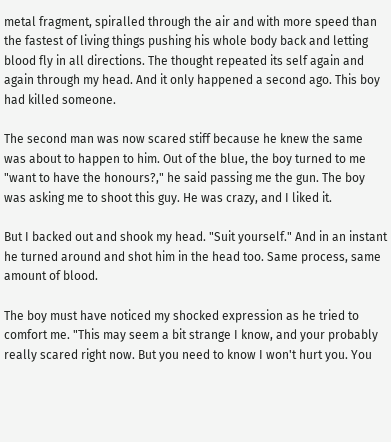metal fragment, spiralled through the air and with more speed than the fastest of living things pushing his whole body back and letting blood fly in all directions. The thought repeated its self again and again through my head. And it only happened a second ago. This boy had killed someone.

The second man was now scared stiff because he knew the same was about to happen to him. Out of the blue, the boy turned to me "want to have the honours?," he said passing me the gun. The boy was asking me to shoot this guy. He was crazy, and I liked it.

But I backed out and shook my head. "Suit yourself." And in an instant he turned around and shot him in the head too. Same process, same amount of blood.

The boy must have noticed my shocked expression as he tried to comfort me. "This may seem a bit strange I know, and your probably really scared right now. But you need to know I won't hurt you. You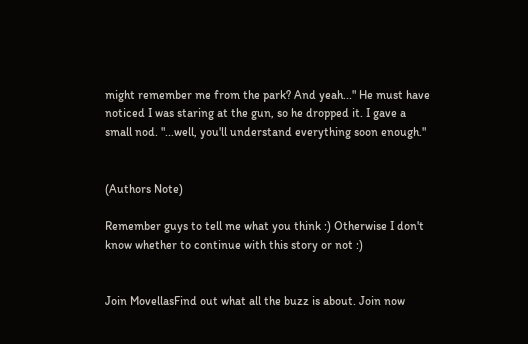might remember me from the park? And yeah..." He must have noticed I was staring at the gun, so he dropped it. I gave a small nod. "...well, you'll understand everything soon enough."


(Authors Note)

Remember guys to tell me what you think :) Otherwise I don't know whether to continue with this story or not :)


Join MovellasFind out what all the buzz is about. Join now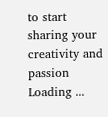to start sharing your creativity and passion
Loading ...